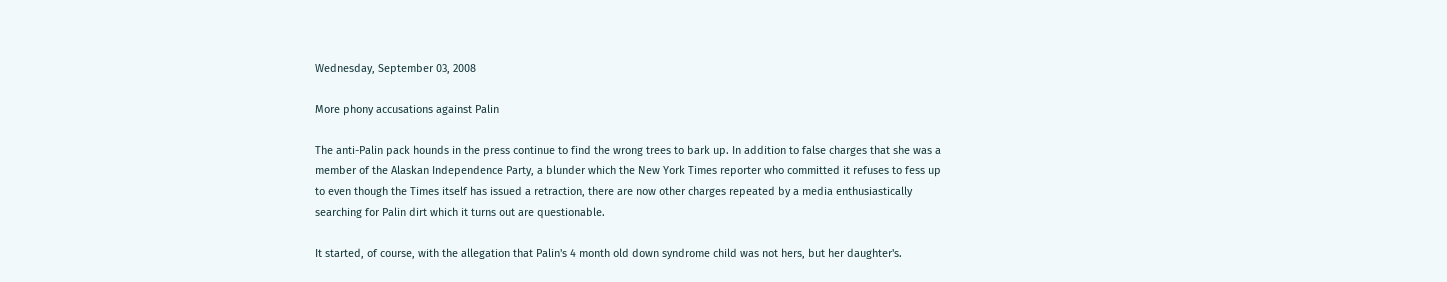Wednesday, September 03, 2008

More phony accusations against Palin

The anti-Palin pack hounds in the press continue to find the wrong trees to bark up. In addition to false charges that she was a member of the Alaskan Independence Party, a blunder which the New York Times reporter who committed it refuses to fess up to even though the Times itself has issued a retraction, there are now other charges repeated by a media enthusiastically searching for Palin dirt which it turns out are questionable.

It started, of course, with the allegation that Palin's 4 month old down syndrome child was not hers, but her daughter's.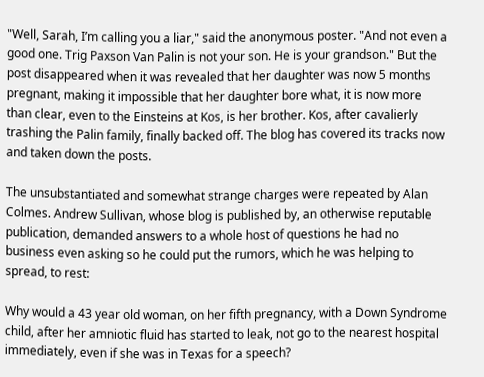"Well, Sarah, I’m calling you a liar," said the anonymous poster. "And not even a good one. Trig Paxson Van Palin is not your son. He is your grandson." But the post disappeared when it was revealed that her daughter was now 5 months pregnant, making it impossible that her daughter bore what, it is now more than clear, even to the Einsteins at Kos, is her brother. Kos, after cavalierly trashing the Palin family, finally backed off. The blog has covered its tracks now and taken down the posts.

The unsubstantiated and somewhat strange charges were repeated by Alan Colmes. Andrew Sullivan, whose blog is published by, an otherwise reputable publication, demanded answers to a whole host of questions he had no business even asking so he could put the rumors, which he was helping to spread, to rest:

Why would a 43 year old woman, on her fifth pregnancy, with a Down Syndrome child, after her amniotic fluid has started to leak, not go to the nearest hospital immediately, even if she was in Texas for a speech?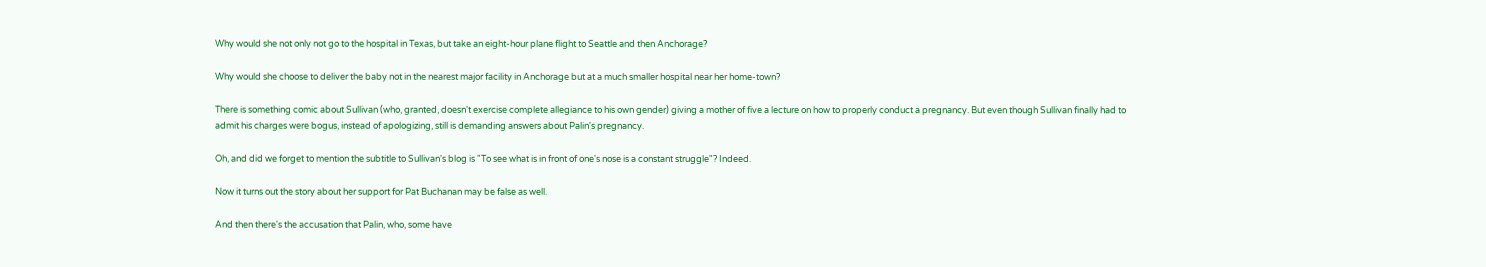Why would she not only not go to the hospital in Texas, but take an eight-hour plane flight to Seattle and then Anchorage?

Why would she choose to deliver the baby not in the nearest major facility in Anchorage but at a much smaller hospital near her home-town?

There is something comic about Sullivan (who, granted, doesn't exercise complete allegiance to his own gender) giving a mother of five a lecture on how to properly conduct a pregnancy. But even though Sullivan finally had to admit his charges were bogus, instead of apologizing, still is demanding answers about Palin's pregnancy.

Oh, and did we forget to mention the subtitle to Sullivan's blog is "To see what is in front of one's nose is a constant struggle"? Indeed.

Now it turns out the story about her support for Pat Buchanan may be false as well.

And then there's the accusation that Palin, who, some have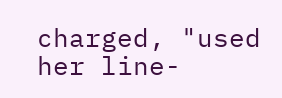charged, "used her line-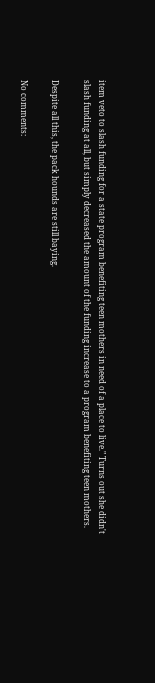item veto to slash funding for a state program benefiting teen mothers in need of a place to live." Turns out she didn't slash funding at all, but simply decreased the amount of the funding increase to a program benefiting teen mothers.

Despite all this, the pack hounds are still baying.

No comments: